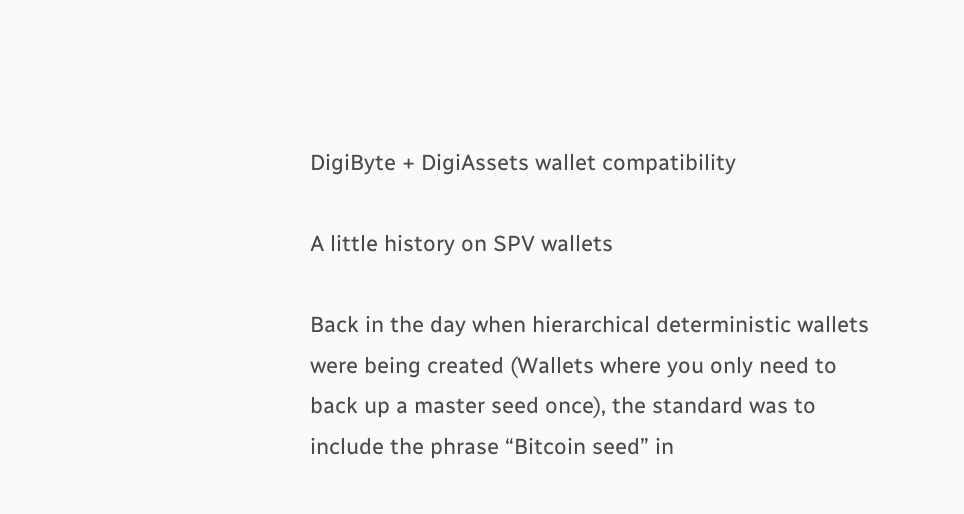DigiByte + DigiAssets wallet compatibility

A little history on SPV wallets

Back in the day when hierarchical deterministic wallets were being created (Wallets where you only need to back up a master seed once), the standard was to include the phrase “Bitcoin seed” in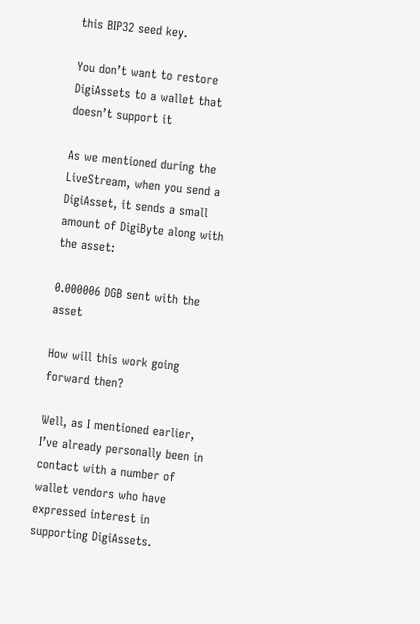this BIP32 seed key.

You don’t want to restore DigiAssets to a wallet that doesn’t support it

As we mentioned during the LiveStream, when you send a DigiAsset, it sends a small amount of DigiByte along with the asset:

0.000006 DGB sent with the asset

How will this work going forward then?

Well, as I mentioned earlier, I’ve already personally been in contact with a number of wallet vendors who have expressed interest in supporting DigiAssets.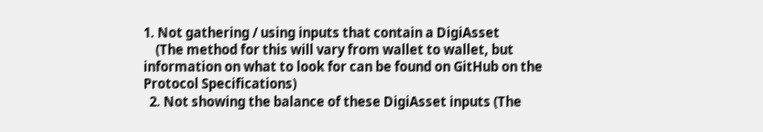1. Not gathering / using inputs that contain a DigiAsset
    (The method for this will vary from wallet to wallet, but information on what to look for can be found on GitHub on the Protocol Specifications)
  2. Not showing the balance of these DigiAsset inputs (The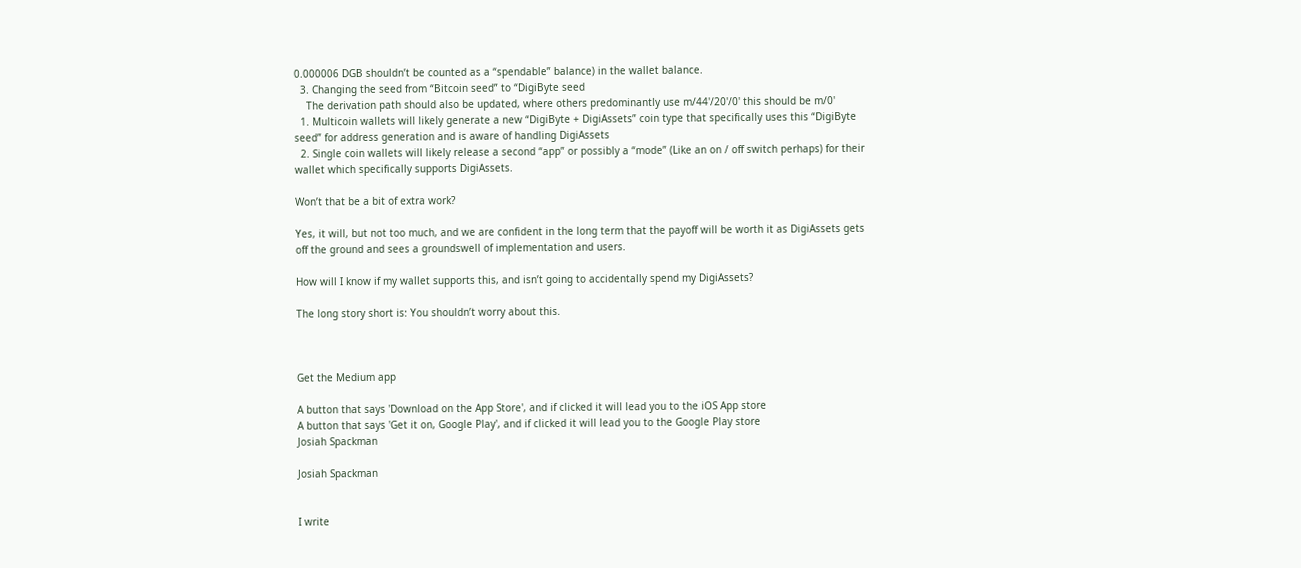0.000006 DGB shouldn’t be counted as a “spendable” balance) in the wallet balance.
  3. Changing the seed from “Bitcoin seed” to “DigiByte seed
    The derivation path should also be updated, where others predominantly use m/44'/20'/0' this should be m/0'
  1. Multicoin wallets will likely generate a new “DigiByte + DigiAssets” coin type that specifically uses this “DigiByte seed” for address generation and is aware of handling DigiAssets
  2. Single coin wallets will likely release a second “app” or possibly a “mode” (Like an on / off switch perhaps) for their wallet which specifically supports DigiAssets.

Won’t that be a bit of extra work?

Yes, it will, but not too much, and we are confident in the long term that the payoff will be worth it as DigiAssets gets off the ground and sees a groundswell of implementation and users.

How will I know if my wallet supports this, and isn’t going to accidentally spend my DigiAssets?

The long story short is: You shouldn’t worry about this.



Get the Medium app

A button that says 'Download on the App Store', and if clicked it will lead you to the iOS App store
A button that says 'Get it on, Google Play', and if clicked it will lead you to the Google Play store
Josiah Spackman

Josiah Spackman


I write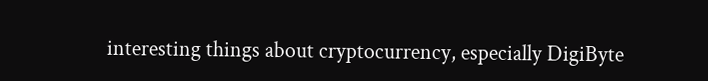interesting things about cryptocurrency, especially DigiByte